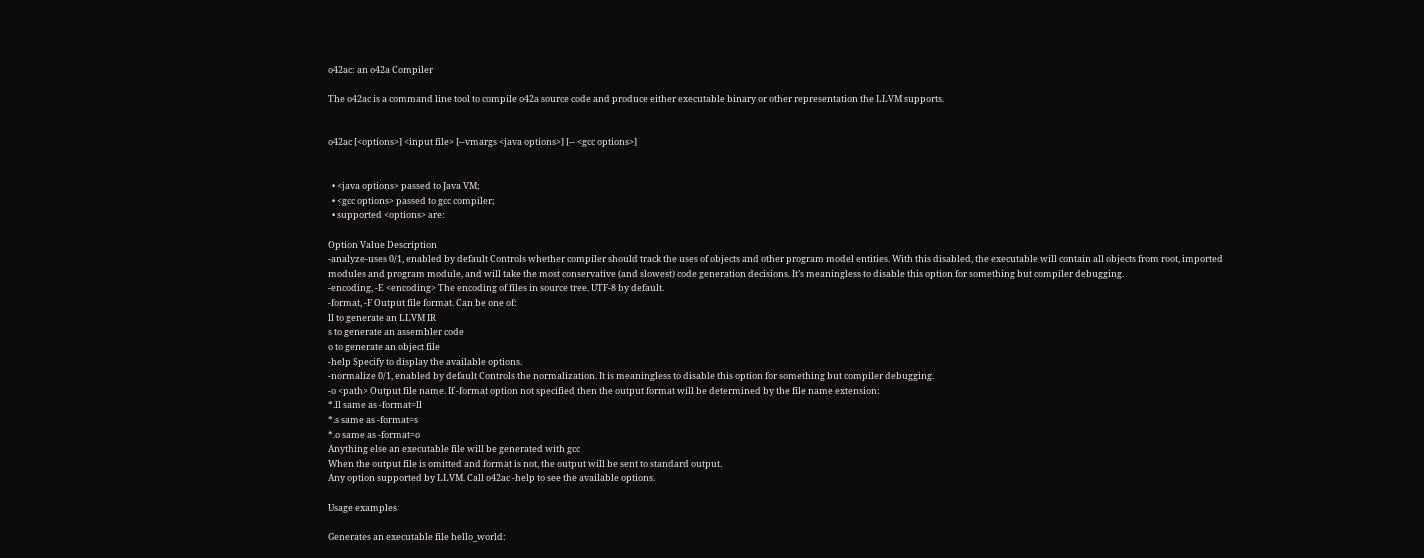o42ac: an o42a Compiler

The o42ac is a command line tool to compile o42a source code and produce either executable binary or other representation the LLVM supports.


o42ac [<options>] <input file> [--vmargs <java options>] [-- <gcc options>]


  • <java options> passed to Java VM;
  • <gcc options> passed to gcc compiler;
  • supported <options> are:

Option Value Description
-analyze-uses 0/1, enabled by default Controls whether compiler should track the uses of objects and other program model entities. With this disabled, the executable will contain all objects from root, imported modules and program module, and will take the most conservative (and slowest) code generation decisions. It’s meaningless to disable this option for something but compiler debugging.
-encoding, -E <encoding> The encoding of files in source tree. UTF-8 by default.
-format, -F Output file format. Can be one of:
ll to generate an LLVM IR
s to generate an assembler code
o to generate an object file
-help Specify to display the available options.
-normalize 0/1, enabled by default Controls the normalization. It is meaningless to disable this option for something but compiler debugging.
-o <path> Output file name. If -format option not specified then the output format will be determined by the file name extension:
*.ll same as -format=ll
*.s same as -format=s
*.o same as -format=o
Anything else an executable file will be generated with gcc
When the output file is omitted and format is not, the output will be sent to standard output.
Any option supported by LLVM. Call o42ac -help to see the available options.

Usage examples

Generates an executable file hello_world: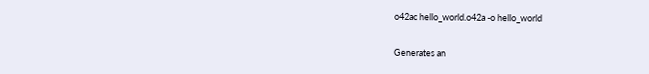o42ac hello_world.o42a -o hello_world

Generates an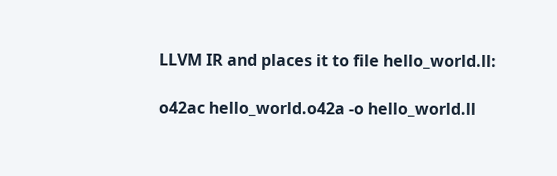LLVM IR and places it to file hello_world.ll:

o42ac hello_world.o42a -o hello_world.ll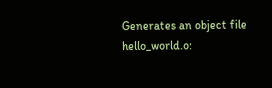Generates an object file hello_world.o: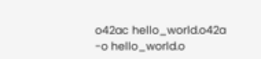o42ac hello_world.o42a -o hello_world.o